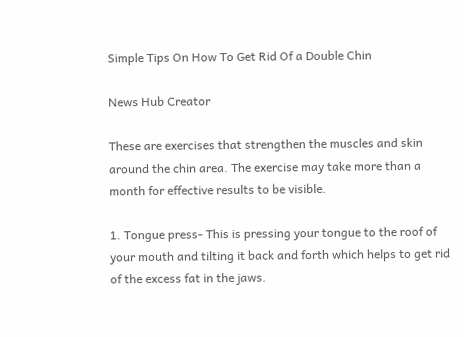Simple Tips On How To Get Rid Of a Double Chin

News Hub Creator

These are exercises that strengthen the muscles and skin around the chin area. The exercise may take more than a month for effective results to be visible.

1. Tongue press- This is pressing your tongue to the roof of your mouth and tilting it back and forth which helps to get rid of the excess fat in the jaws.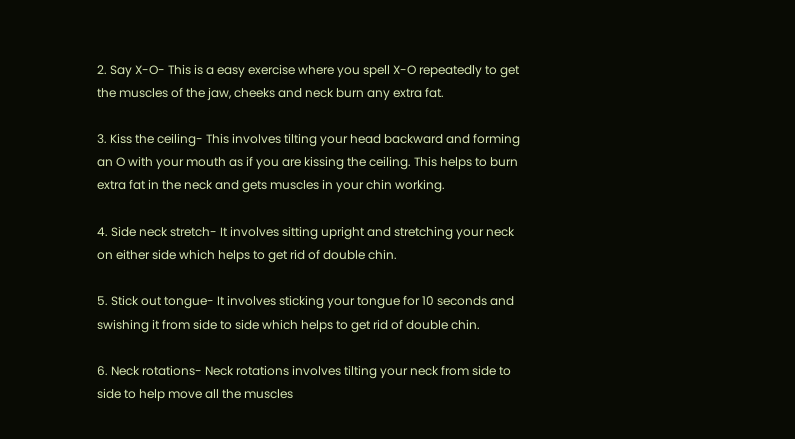2. Say X-O- This is a easy exercise where you spell X-O repeatedly to get the muscles of the jaw, cheeks and neck burn any extra fat.

3. Kiss the ceiling- This involves tilting your head backward and forming an O with your mouth as if you are kissing the ceiling. This helps to burn extra fat in the neck and gets muscles in your chin working.

4. Side neck stretch- It involves sitting upright and stretching your neck on either side which helps to get rid of double chin.

5. Stick out tongue- It involves sticking your tongue for 10 seconds and swishing it from side to side which helps to get rid of double chin.

6. Neck rotations- Neck rotations involves tilting your neck from side to side to help move all the muscles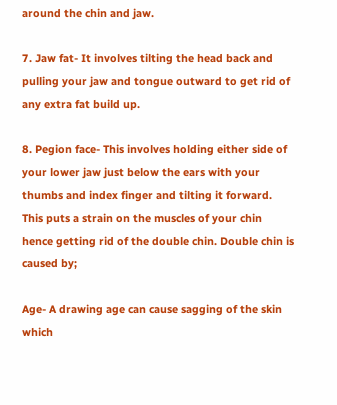around the chin and jaw.

7. Jaw fat- It involves tilting the head back and pulling your jaw and tongue outward to get rid of any extra fat build up.

8. Pegion face- This involves holding either side of your lower jaw just below the ears with your thumbs and index finger and tilting it forward. This puts a strain on the muscles of your chin hence getting rid of the double chin. Double chin is caused by;

Age- A drawing age can cause sagging of the skin which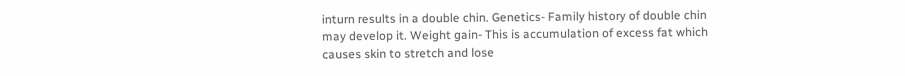inturn results in a double chin. Genetics- Family history of double chin may develop it. Weight gain- This is accumulation of excess fat which causes skin to stretch and lose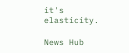it's elasticity.

News Hub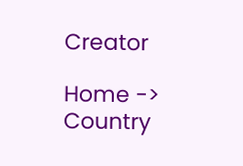Creator

Home -> Country